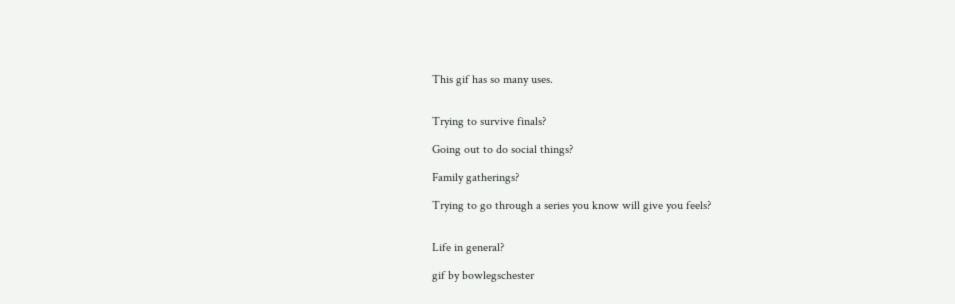This gif has so many uses.


Trying to survive finals?

Going out to do social things?

Family gatherings?

Trying to go through a series you know will give you feels?


Life in general?

gif by bowlegschester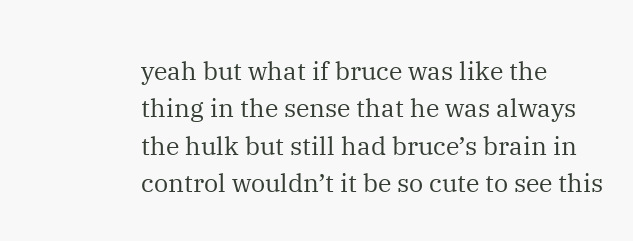yeah but what if bruce was like the thing in the sense that he was always the hulk but still had bruce’s brain in control wouldn’t it be so cute to see this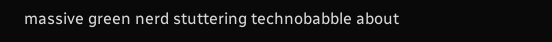massive green nerd stuttering technobabble about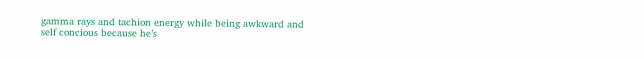gamma rays and tachion energy while being awkward and self concious because he’s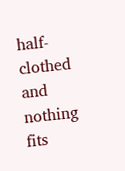half-clothed and nothing fits